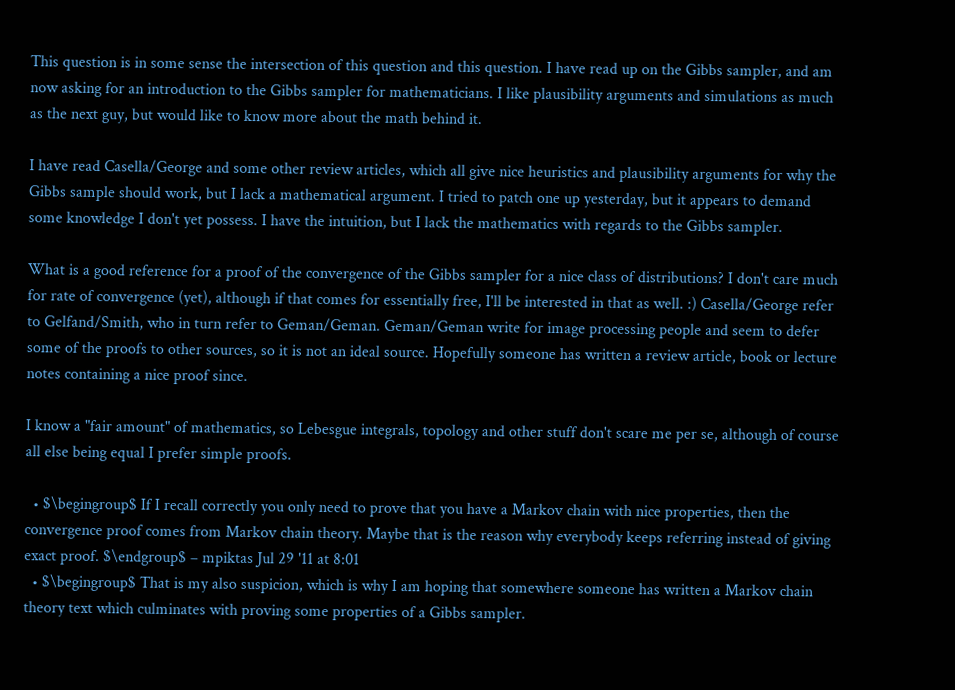This question is in some sense the intersection of this question and this question. I have read up on the Gibbs sampler, and am now asking for an introduction to the Gibbs sampler for mathematicians. I like plausibility arguments and simulations as much as the next guy, but would like to know more about the math behind it.

I have read Casella/George and some other review articles, which all give nice heuristics and plausibility arguments for why the Gibbs sample should work, but I lack a mathematical argument. I tried to patch one up yesterday, but it appears to demand some knowledge I don't yet possess. I have the intuition, but I lack the mathematics with regards to the Gibbs sampler.

What is a good reference for a proof of the convergence of the Gibbs sampler for a nice class of distributions? I don't care much for rate of convergence (yet), although if that comes for essentially free, I'll be interested in that as well. :) Casella/George refer to Gelfand/Smith, who in turn refer to Geman/Geman. Geman/Geman write for image processing people and seem to defer some of the proofs to other sources, so it is not an ideal source. Hopefully someone has written a review article, book or lecture notes containing a nice proof since.

I know a "fair amount" of mathematics, so Lebesgue integrals, topology and other stuff don't scare me per se, although of course all else being equal I prefer simple proofs.

  • $\begingroup$ If I recall correctly you only need to prove that you have a Markov chain with nice properties, then the convergence proof comes from Markov chain theory. Maybe that is the reason why everybody keeps referring instead of giving exact proof. $\endgroup$ – mpiktas Jul 29 '11 at 8:01
  • $\begingroup$ That is my also suspicion, which is why I am hoping that somewhere someone has written a Markov chain theory text which culminates with proving some properties of a Gibbs sampler.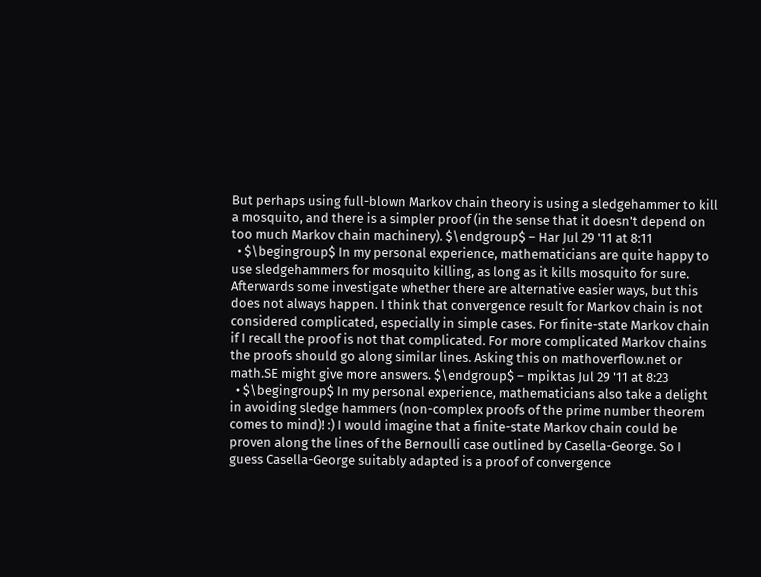But perhaps using full-blown Markov chain theory is using a sledgehammer to kill a mosquito, and there is a simpler proof (in the sense that it doesn't depend on too much Markov chain machinery). $\endgroup$ – Har Jul 29 '11 at 8:11
  • $\begingroup$ In my personal experience, mathematicians are quite happy to use sledgehammers for mosquito killing, as long as it kills mosquito for sure. Afterwards some investigate whether there are alternative easier ways, but this does not always happen. I think that convergence result for Markov chain is not considered complicated, especially in simple cases. For finite-state Markov chain if I recall the proof is not that complicated. For more complicated Markov chains the proofs should go along similar lines. Asking this on mathoverflow.net or math.SE might give more answers. $\endgroup$ – mpiktas Jul 29 '11 at 8:23
  • $\begingroup$ In my personal experience, mathematicians also take a delight in avoiding sledge hammers (non-complex proofs of the prime number theorem comes to mind)! :) I would imagine that a finite-state Markov chain could be proven along the lines of the Bernoulli case outlined by Casella-George. So I guess Casella-George suitably adapted is a proof of convergence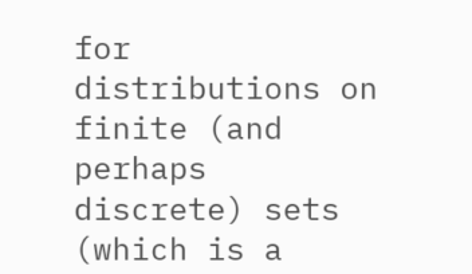for distributions on finite (and perhaps discrete) sets (which is a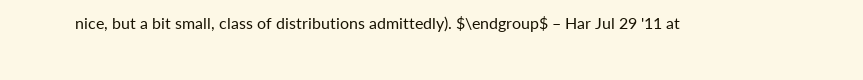nice, but a bit small, class of distributions admittedly). $\endgroup$ – Har Jul 29 '11 at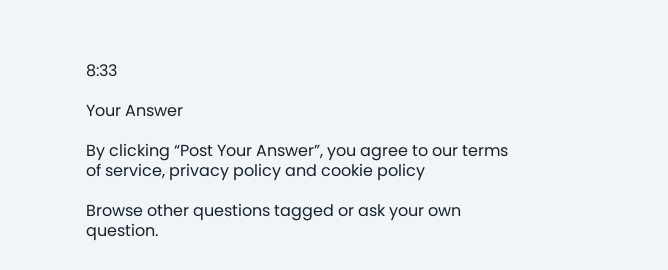8:33

Your Answer

By clicking “Post Your Answer”, you agree to our terms of service, privacy policy and cookie policy

Browse other questions tagged or ask your own question.